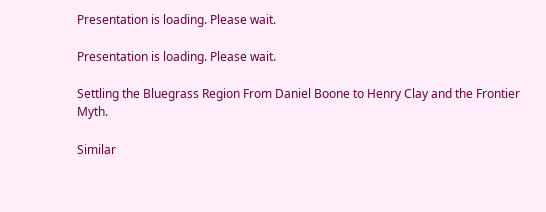Presentation is loading. Please wait.

Presentation is loading. Please wait.

Settling the Bluegrass Region From Daniel Boone to Henry Clay and the Frontier Myth.

Similar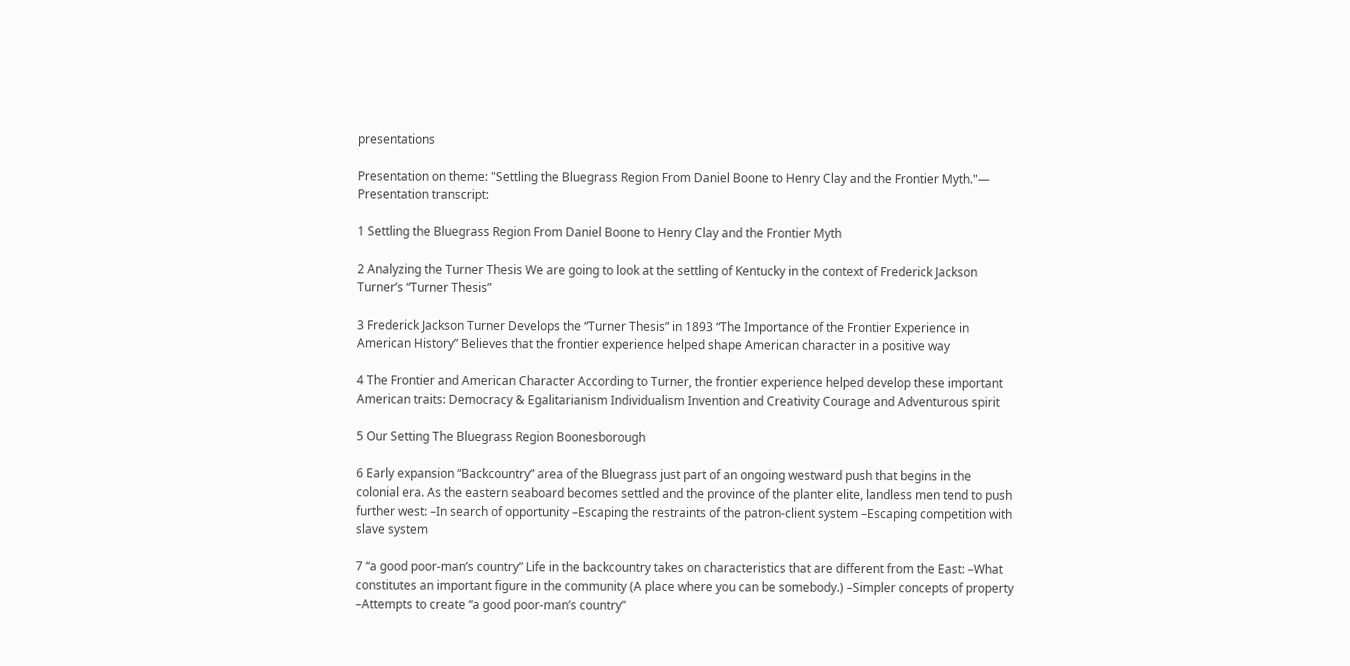presentations

Presentation on theme: "Settling the Bluegrass Region From Daniel Boone to Henry Clay and the Frontier Myth."— Presentation transcript:

1 Settling the Bluegrass Region From Daniel Boone to Henry Clay and the Frontier Myth

2 Analyzing the Turner Thesis We are going to look at the settling of Kentucky in the context of Frederick Jackson Turner’s “Turner Thesis”

3 Frederick Jackson Turner Develops the “Turner Thesis” in 1893 “The Importance of the Frontier Experience in American History” Believes that the frontier experience helped shape American character in a positive way

4 The Frontier and American Character According to Turner, the frontier experience helped develop these important American traits: Democracy & Egalitarianism Individualism Invention and Creativity Courage and Adventurous spirit

5 Our Setting The Bluegrass Region Boonesborough

6 Early expansion “Backcountry” area of the Bluegrass just part of an ongoing westward push that begins in the colonial era. As the eastern seaboard becomes settled and the province of the planter elite, landless men tend to push further west: –In search of opportunity –Escaping the restraints of the patron-client system –Escaping competition with slave system

7 “a good poor-man’s country” Life in the backcountry takes on characteristics that are different from the East: –What constitutes an important figure in the community (A place where you can be somebody.) –Simpler concepts of property –Attempts to create “a good poor-man’s country”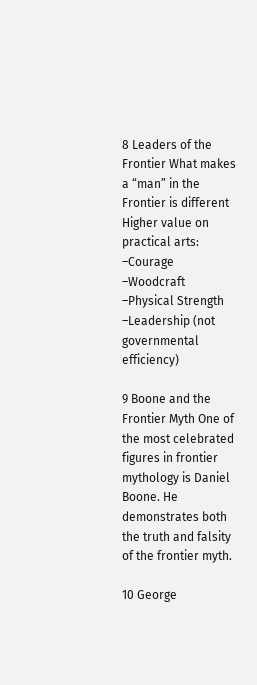8 Leaders of the Frontier What makes a “man” in the Frontier is different Higher value on practical arts: –Courage –Woodcraft –Physical Strength –Leadership (not governmental efficiency)

9 Boone and the Frontier Myth One of the most celebrated figures in frontier mythology is Daniel Boone. He demonstrates both the truth and falsity of the frontier myth.

10 George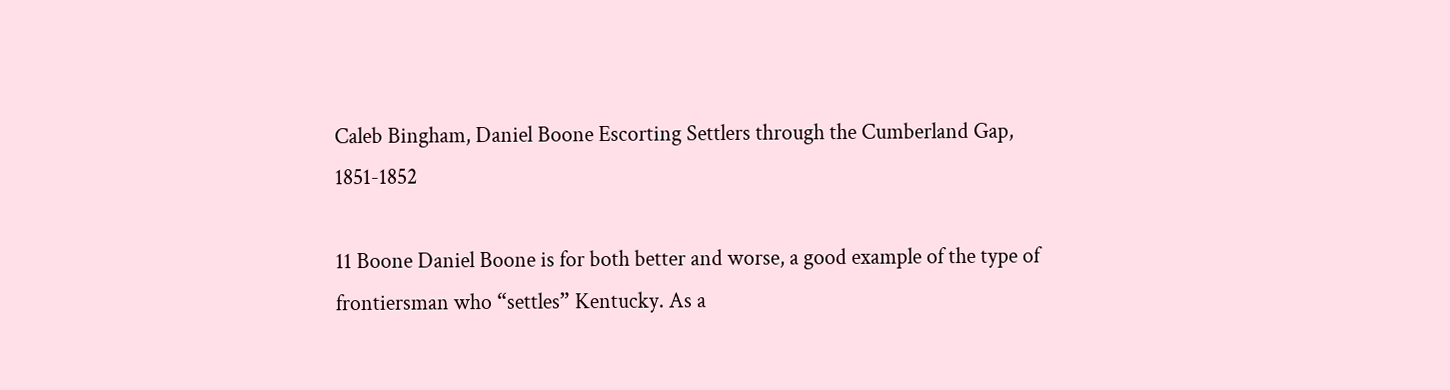Caleb Bingham, Daniel Boone Escorting Settlers through the Cumberland Gap, 1851-1852

11 Boone Daniel Boone is for both better and worse, a good example of the type of frontiersman who “settles” Kentucky. As a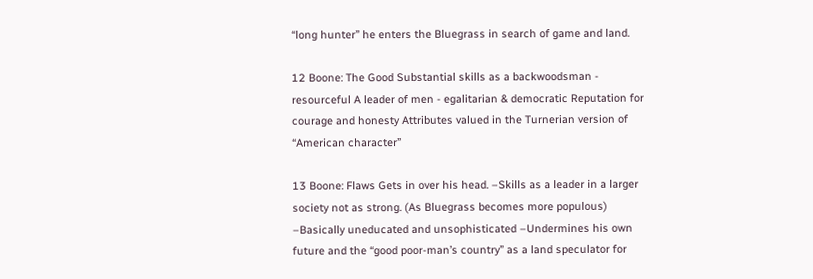“long hunter” he enters the Bluegrass in search of game and land.

12 Boone: The Good Substantial skills as a backwoodsman - resourceful A leader of men - egalitarian & democratic Reputation for courage and honesty Attributes valued in the Turnerian version of “American character”

13 Boone: Flaws Gets in over his head. –Skills as a leader in a larger society not as strong. (As Bluegrass becomes more populous) –Basically uneducated and unsophisticated –Undermines his own future and the “good poor-man’s country” as a land speculator for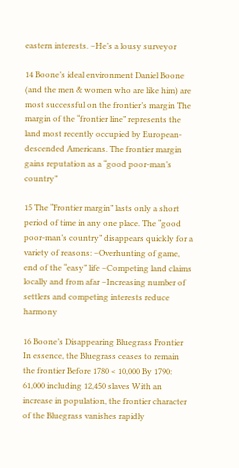eastern interests. –He’s a lousy surveyor

14 Boone’s ideal environment Daniel Boone (and the men & women who are like him) are most successful on the frontier’s margin The margin of the “frontier line” represents the land most recently occupied by European-descended Americans. The frontier margin gains reputation as a “good poor-man’s country”

15 The “Frontier margin” lasts only a short period of time in any one place. The “good poor-man’s country” disappears quickly for a variety of reasons: –Overhunting of game, end of the “easy” life –Competing land claims locally and from afar –Increasing number of settlers and competing interests reduce harmony

16 Boone’s Disappearing Bluegrass Frontier In essence, the Bluegrass ceases to remain the frontier Before 1780 < 10,000 By 1790: 61,000 including 12,450 slaves With an increase in population, the frontier character of the Bluegrass vanishes rapidly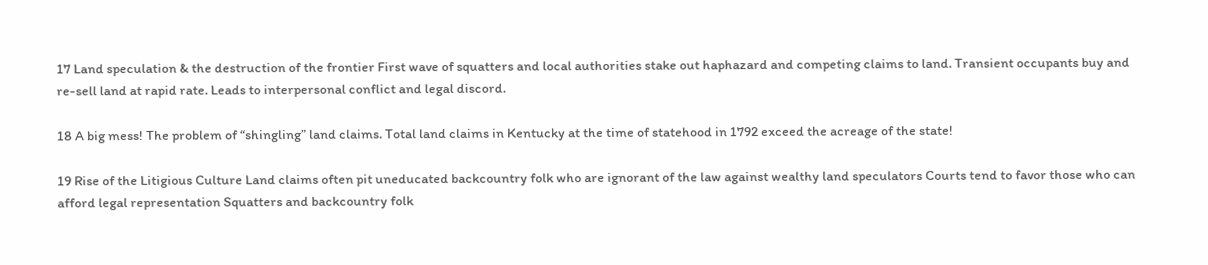17 Land speculation & the destruction of the frontier First wave of squatters and local authorities stake out haphazard and competing claims to land. Transient occupants buy and re-sell land at rapid rate. Leads to interpersonal conflict and legal discord.

18 A big mess! The problem of “shingling” land claims. Total land claims in Kentucky at the time of statehood in 1792 exceed the acreage of the state!

19 Rise of the Litigious Culture Land claims often pit uneducated backcountry folk who are ignorant of the law against wealthy land speculators Courts tend to favor those who can afford legal representation Squatters and backcountry folk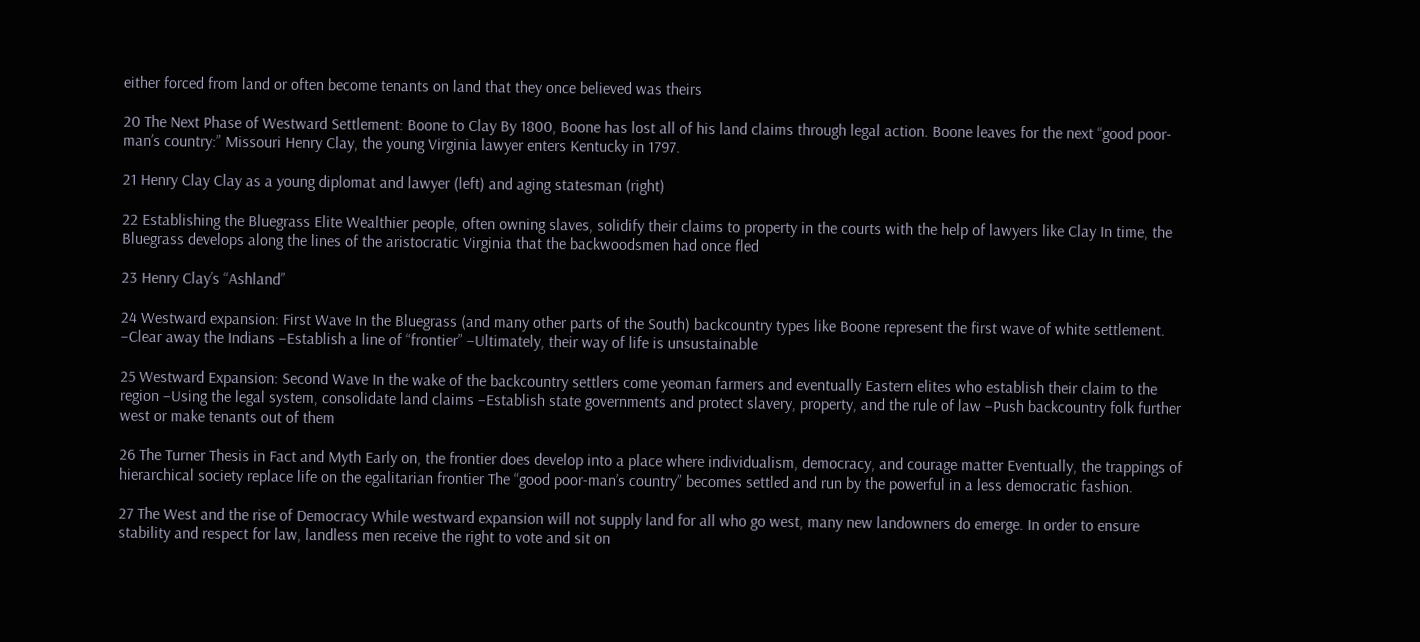either forced from land or often become tenants on land that they once believed was theirs

20 The Next Phase of Westward Settlement: Boone to Clay By 1800, Boone has lost all of his land claims through legal action. Boone leaves for the next “good poor- man’s country:” Missouri Henry Clay, the young Virginia lawyer enters Kentucky in 1797.

21 Henry Clay Clay as a young diplomat and lawyer (left) and aging statesman (right)

22 Establishing the Bluegrass Elite Wealthier people, often owning slaves, solidify their claims to property in the courts with the help of lawyers like Clay In time, the Bluegrass develops along the lines of the aristocratic Virginia that the backwoodsmen had once fled

23 Henry Clay’s “Ashland”

24 Westward expansion: First Wave In the Bluegrass (and many other parts of the South) backcountry types like Boone represent the first wave of white settlement. –Clear away the Indians –Establish a line of “frontier” –Ultimately, their way of life is unsustainable

25 Westward Expansion: Second Wave In the wake of the backcountry settlers come yeoman farmers and eventually Eastern elites who establish their claim to the region –Using the legal system, consolidate land claims –Establish state governments and protect slavery, property, and the rule of law –Push backcountry folk further west or make tenants out of them

26 The Turner Thesis in Fact and Myth Early on, the frontier does develop into a place where individualism, democracy, and courage matter Eventually, the trappings of hierarchical society replace life on the egalitarian frontier The “good poor-man’s country” becomes settled and run by the powerful in a less democratic fashion.

27 The West and the rise of Democracy While westward expansion will not supply land for all who go west, many new landowners do emerge. In order to ensure stability and respect for law, landless men receive the right to vote and sit on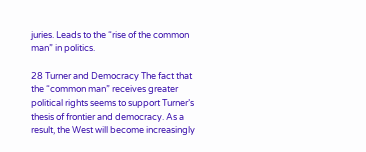juries. Leads to the “rise of the common man” in politics.

28 Turner and Democracy The fact that the “common man” receives greater political rights seems to support Turner’s thesis of frontier and democracy. As a result, the West will become increasingly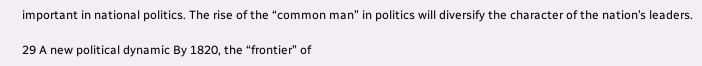important in national politics. The rise of the “common man” in politics will diversify the character of the nation’s leaders.

29 A new political dynamic By 1820, the “frontier” of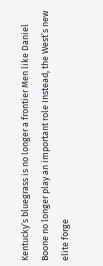Kentucky’s bluegrass is no longer a frontier Men like Daniel Boone no longer play an important role Instead, the West’s new elite forge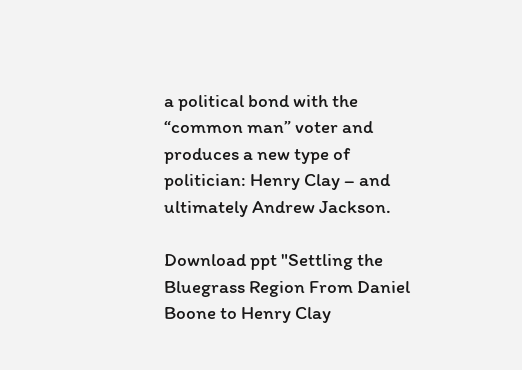a political bond with the “common man” voter and produces a new type of politician: Henry Clay – and ultimately Andrew Jackson.

Download ppt "Settling the Bluegrass Region From Daniel Boone to Henry Clay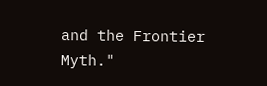and the Frontier Myth."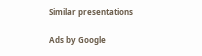Similar presentations

Ads by Google